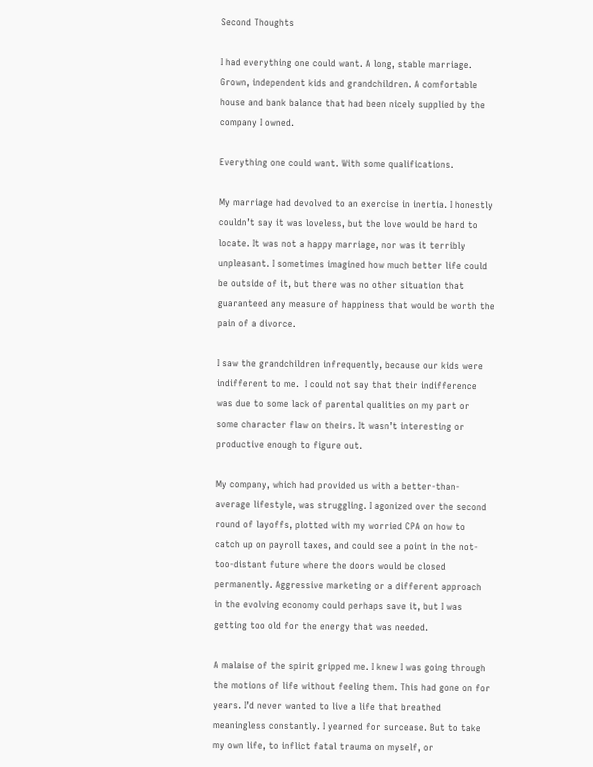Second Thoughts

I had everything one could want. A long, stable marriage. Grown, independent kids and grandchildren. A comfortable house and bank balance that had been nicely supplied by the company I owned.

Everything one could want. With some qualifications.

My marriage had devolved to an exercise in inertia. I honestly couldn’t say it was loveless, but the love would be hard to locate. It was not a happy marriage, nor was it terribly unpleasant. I sometimes imagined how much better life could be outside of it, but there was no other situation that guaranteed any measure of happiness that would be worth the pain of a divorce.

I saw the grandchildren infrequently, because our kids were indifferent to me.  I could not say that their indifference was due to some lack of parental qualities on my part or some character flaw on theirs. It wasn’t interesting or productive enough to figure out.

My company, which had provided us with a better-than-average lifestyle, was struggling. I agonized over the second round of layoffs, plotted with my worried CPA on how to catch up on payroll taxes, and could see a point in the not-too-distant future where the doors would be closed permanently. Aggressive marketing or a different approach in the evolving economy could perhaps save it, but I was getting too old for the energy that was needed.

A malaise of the spirit gripped me. I knew I was going through the motions of life without feeling them. This had gone on for years. I’d never wanted to live a life that breathed meaningless constantly. I yearned for surcease. But to take my own life, to inflict fatal trauma on myself, or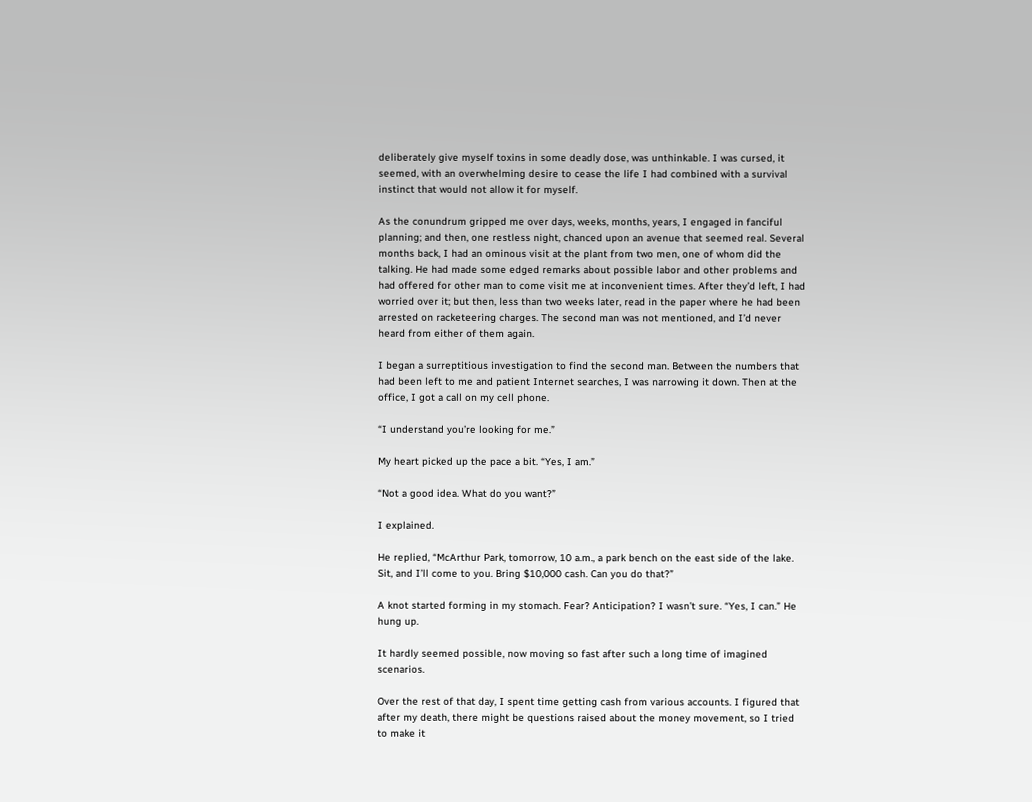deliberately give myself toxins in some deadly dose, was unthinkable. I was cursed, it seemed, with an overwhelming desire to cease the life I had combined with a survival instinct that would not allow it for myself.

As the conundrum gripped me over days, weeks, months, years, I engaged in fanciful planning; and then, one restless night, chanced upon an avenue that seemed real. Several months back, I had an ominous visit at the plant from two men, one of whom did the talking. He had made some edged remarks about possible labor and other problems and had offered for other man to come visit me at inconvenient times. After they’d left, I had worried over it; but then, less than two weeks later, read in the paper where he had been arrested on racketeering charges. The second man was not mentioned, and I’d never heard from either of them again.

I began a surreptitious investigation to find the second man. Between the numbers that had been left to me and patient Internet searches, I was narrowing it down. Then at the office, I got a call on my cell phone.

“I understand you’re looking for me.”

My heart picked up the pace a bit. “Yes, I am.”

“Not a good idea. What do you want?”

I explained.

He replied, “McArthur Park, tomorrow, 10 a.m., a park bench on the east side of the lake. Sit, and I’ll come to you. Bring $10,000 cash. Can you do that?”

A knot started forming in my stomach. Fear? Anticipation? I wasn’t sure. “Yes, I can.” He hung up.

It hardly seemed possible, now moving so fast after such a long time of imagined scenarios.

Over the rest of that day, I spent time getting cash from various accounts. I figured that after my death, there might be questions raised about the money movement, so I tried to make it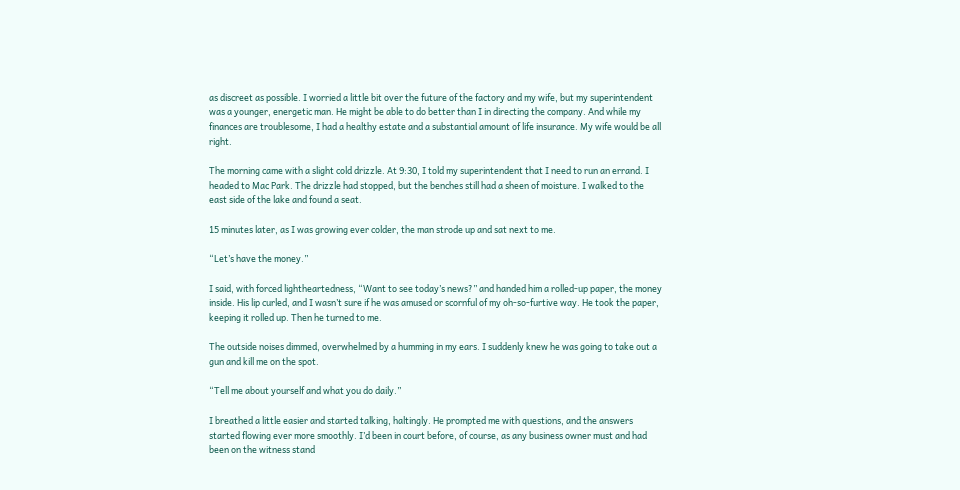as discreet as possible. I worried a little bit over the future of the factory and my wife, but my superintendent was a younger, energetic man. He might be able to do better than I in directing the company. And while my finances are troublesome, I had a healthy estate and a substantial amount of life insurance. My wife would be all right.

The morning came with a slight cold drizzle. At 9:30, I told my superintendent that I need to run an errand. I headed to Mac Park. The drizzle had stopped, but the benches still had a sheen of moisture. I walked to the east side of the lake and found a seat.

15 minutes later, as I was growing ever colder, the man strode up and sat next to me.

“Let’s have the money.”

I said, with forced lightheartedness, “Want to see today’s news?” and handed him a rolled-up paper, the money inside. His lip curled, and I wasn’t sure if he was amused or scornful of my oh-so-furtive way. He took the paper, keeping it rolled up. Then he turned to me.

The outside noises dimmed, overwhelmed by a humming in my ears. I suddenly knew he was going to take out a gun and kill me on the spot.

“Tell me about yourself and what you do daily.”

I breathed a little easier and started talking, haltingly. He prompted me with questions, and the answers started flowing ever more smoothly. I’d been in court before, of course, as any business owner must and had been on the witness stand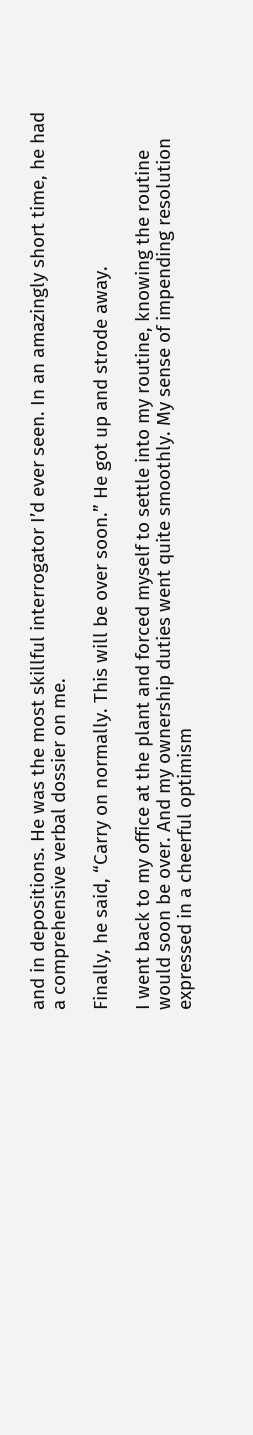and in depositions. He was the most skillful interrogator I’d ever seen. In an amazingly short time, he had a comprehensive verbal dossier on me.

Finally, he said, “Carry on normally. This will be over soon.” He got up and strode away.

I went back to my office at the plant and forced myself to settle into my routine, knowing the routine would soon be over. And my ownership duties went quite smoothly. My sense of impending resolution expressed in a cheerful optimism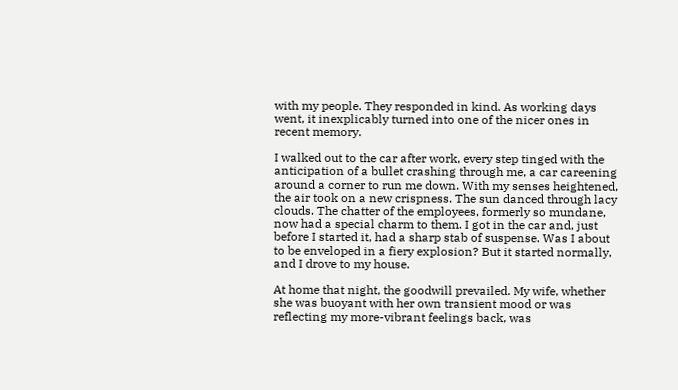with my people. They responded in kind. As working days went, it inexplicably turned into one of the nicer ones in recent memory.

I walked out to the car after work, every step tinged with the anticipation of a bullet crashing through me, a car careening around a corner to run me down. With my senses heightened, the air took on a new crispness. The sun danced through lacy clouds. The chatter of the employees, formerly so mundane, now had a special charm to them. I got in the car and, just before I started it, had a sharp stab of suspense. Was I about to be enveloped in a fiery explosion? But it started normally, and I drove to my house.

At home that night, the goodwill prevailed. My wife, whether she was buoyant with her own transient mood or was reflecting my more-vibrant feelings back, was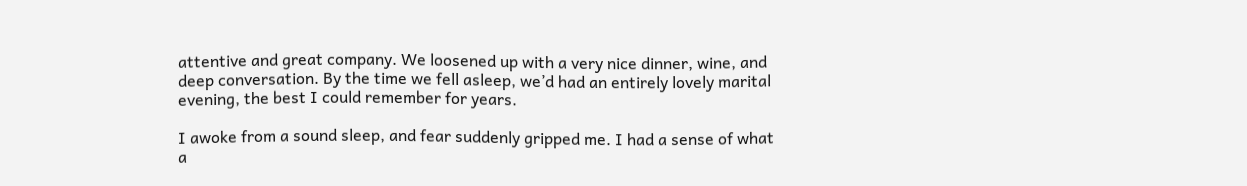attentive and great company. We loosened up with a very nice dinner, wine, and deep conversation. By the time we fell asleep, we’d had an entirely lovely marital evening, the best I could remember for years.

I awoke from a sound sleep, and fear suddenly gripped me. I had a sense of what a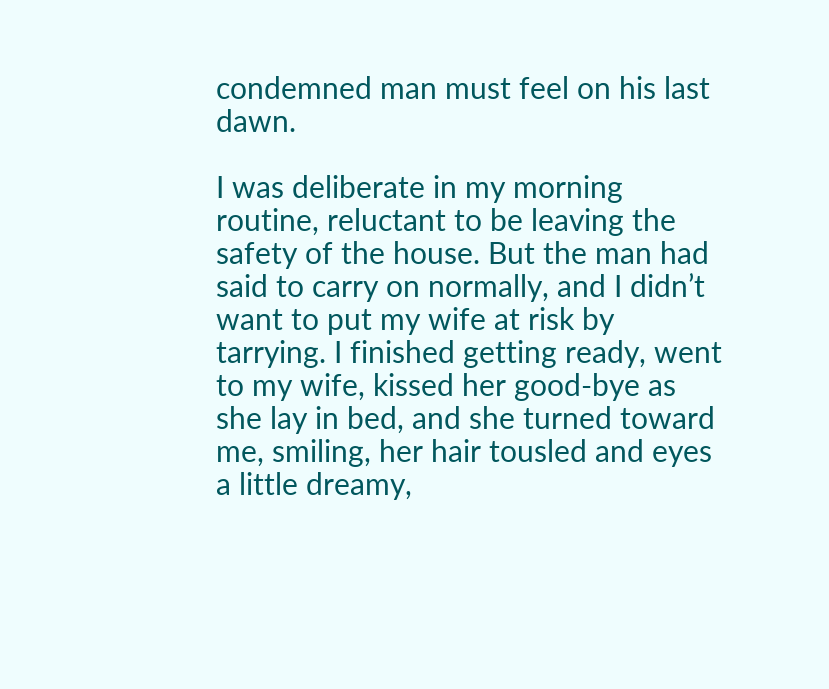condemned man must feel on his last dawn.

I was deliberate in my morning routine, reluctant to be leaving the safety of the house. But the man had said to carry on normally, and I didn’t want to put my wife at risk by tarrying. I finished getting ready, went to my wife, kissed her good-bye as she lay in bed, and she turned toward me, smiling, her hair tousled and eyes a little dreamy,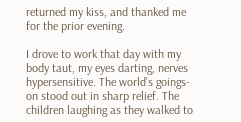returned my kiss, and thanked me for the prior evening.

I drove to work that day with my body taut, my eyes darting, nerves hypersensitive. The world’s goings-on stood out in sharp relief. The children laughing as they walked to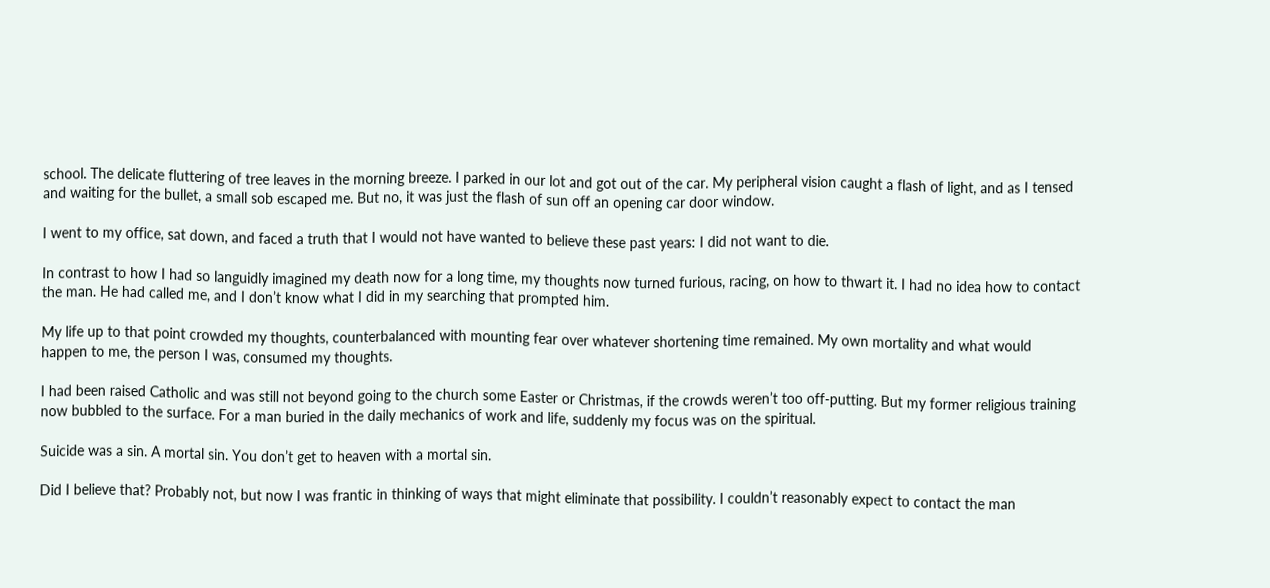school. The delicate fluttering of tree leaves in the morning breeze. I parked in our lot and got out of the car. My peripheral vision caught a flash of light, and as I tensed and waiting for the bullet, a small sob escaped me. But no, it was just the flash of sun off an opening car door window.

I went to my office, sat down, and faced a truth that I would not have wanted to believe these past years: I did not want to die.

In contrast to how I had so languidly imagined my death now for a long time, my thoughts now turned furious, racing, on how to thwart it. I had no idea how to contact the man. He had called me, and I don’t know what I did in my searching that prompted him.

My life up to that point crowded my thoughts, counterbalanced with mounting fear over whatever shortening time remained. My own mortality and what would happen to me, the person I was, consumed my thoughts.

I had been raised Catholic and was still not beyond going to the church some Easter or Christmas, if the crowds weren’t too off-putting. But my former religious training now bubbled to the surface. For a man buried in the daily mechanics of work and life, suddenly my focus was on the spiritual.

Suicide was a sin. A mortal sin. You don’t get to heaven with a mortal sin.

Did I believe that? Probably not, but now I was frantic in thinking of ways that might eliminate that possibility. I couldn’t reasonably expect to contact the man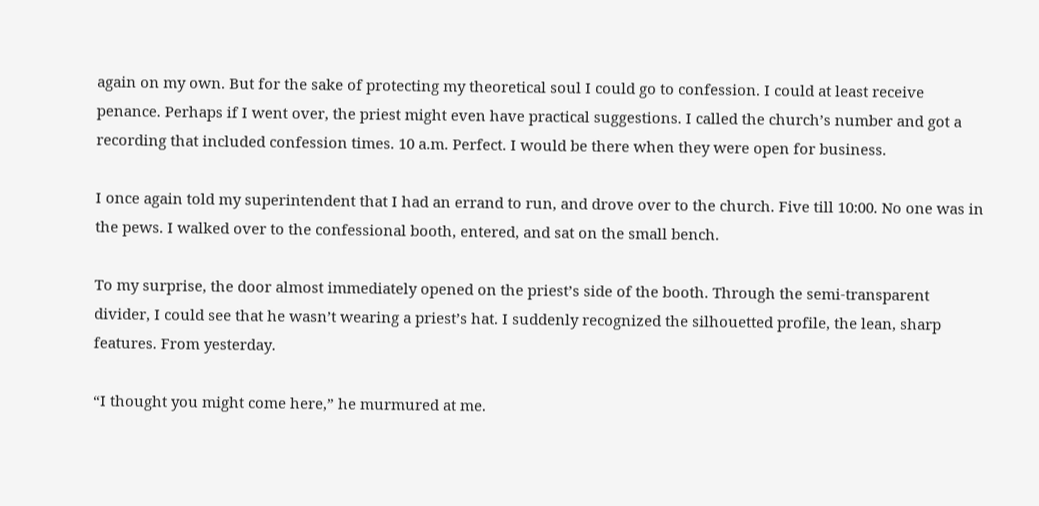again on my own. But for the sake of protecting my theoretical soul I could go to confession. I could at least receive penance. Perhaps if I went over, the priest might even have practical suggestions. I called the church’s number and got a recording that included confession times. 10 a.m. Perfect. I would be there when they were open for business.

I once again told my superintendent that I had an errand to run, and drove over to the church. Five till 10:00. No one was in the pews. I walked over to the confessional booth, entered, and sat on the small bench.

To my surprise, the door almost immediately opened on the priest’s side of the booth. Through the semi-transparent divider, I could see that he wasn’t wearing a priest’s hat. I suddenly recognized the silhouetted profile, the lean, sharp features. From yesterday.

“I thought you might come here,” he murmured at me.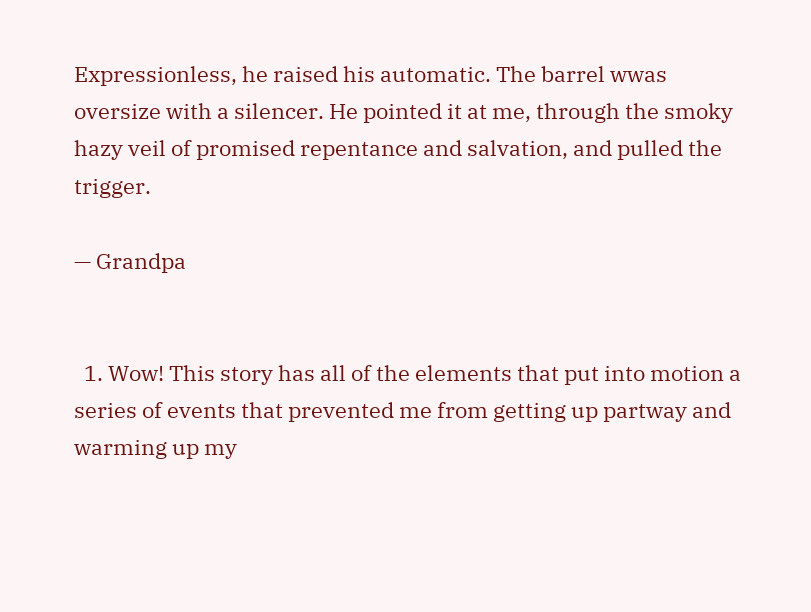Expressionless, he raised his automatic. The barrel wwas oversize with a silencer. He pointed it at me, through the smoky hazy veil of promised repentance and salvation, and pulled the trigger.

— Grandpa


  1. Wow! This story has all of the elements that put into motion a series of events that prevented me from getting up partway and warming up my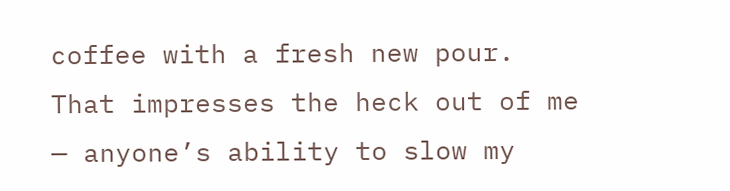coffee with a fresh new pour.  That impresses the heck out of me — anyone’s ability to slow my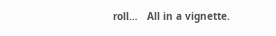roll…   All in a vignette.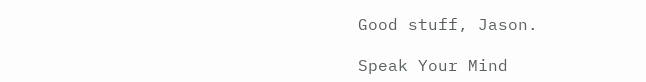Good stuff, Jason.

Speak Your Mind